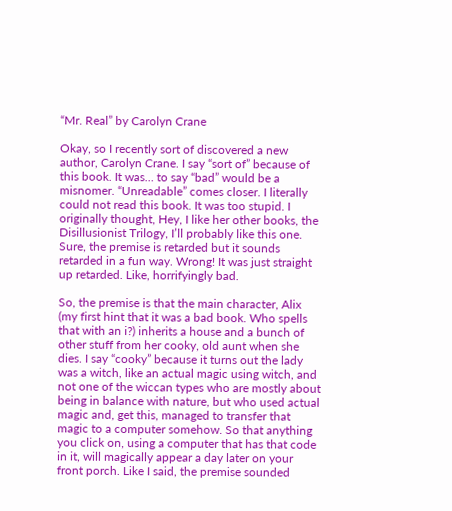“Mr. Real” by Carolyn Crane

Okay, so I recently sort of discovered a new author, Carolyn Crane. I say “sort of” because of this book. It was… to say “bad” would be a misnomer. “Unreadable” comes closer. I literally could not read this book. It was too stupid. I originally thought, Hey, I like her other books, the Disillusionist Trilogy, I’ll probably like this one. Sure, the premise is retarded but it sounds retarded in a fun way. Wrong! It was just straight up retarded. Like, horrifyingly bad.

So, the premise is that the main character, Alix (my first hint that it was a bad book. Who spells that with an i?) inherits a house and a bunch of other stuff from her cooky, old aunt when she dies. I say “cooky” because it turns out the lady was a witch, like an actual magic using witch, and not one of the wiccan types who are mostly about being in balance with nature, but who used actual magic and, get this, managed to transfer that magic to a computer somehow. So that anything you click on, using a computer that has that code in it, will magically appear a day later on your front porch. Like I said, the premise sounded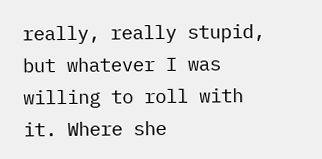really, really stupid, but whatever I was willing to roll with it. Where she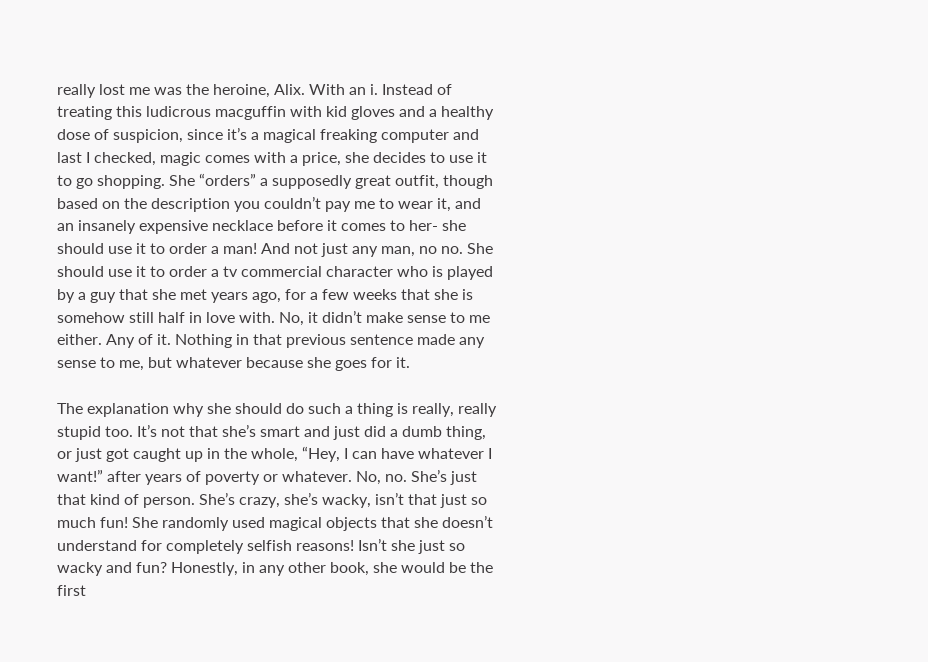really lost me was the heroine, Alix. With an i. Instead of treating this ludicrous macguffin with kid gloves and a healthy dose of suspicion, since it’s a magical freaking computer and last I checked, magic comes with a price, she decides to use it to go shopping. She “orders” a supposedly great outfit, though based on the description you couldn’t pay me to wear it, and an insanely expensive necklace before it comes to her- she should use it to order a man! And not just any man, no no. She should use it to order a tv commercial character who is played by a guy that she met years ago, for a few weeks that she is somehow still half in love with. No, it didn’t make sense to me either. Any of it. Nothing in that previous sentence made any sense to me, but whatever because she goes for it.

The explanation why she should do such a thing is really, really stupid too. It’s not that she’s smart and just did a dumb thing, or just got caught up in the whole, “Hey, I can have whatever I want!” after years of poverty or whatever. No, no. She’s just that kind of person. She’s crazy, she’s wacky, isn’t that just so much fun! She randomly used magical objects that she doesn’t understand for completely selfish reasons! Isn’t she just so wacky and fun? Honestly, in any other book, she would be the first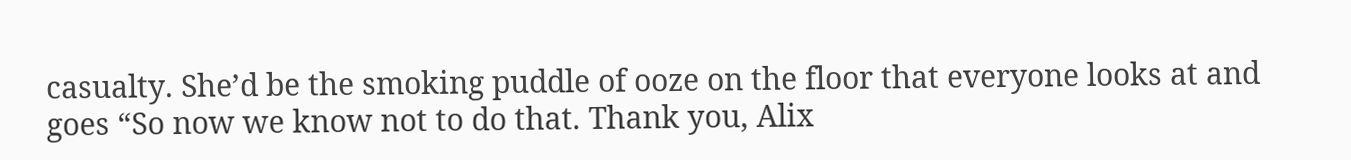casualty. She’d be the smoking puddle of ooze on the floor that everyone looks at and goes “So now we know not to do that. Thank you, Alix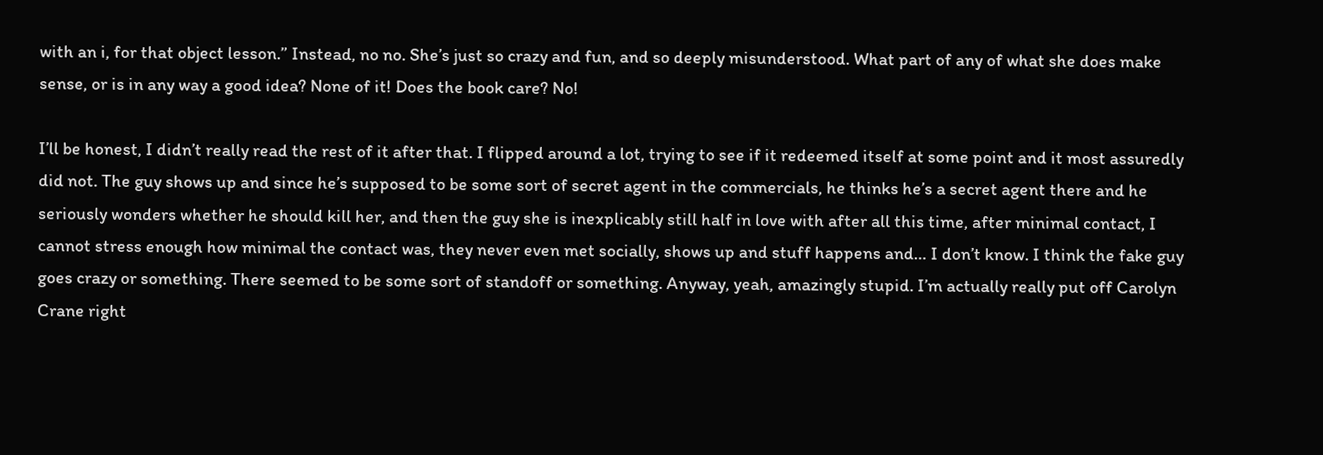with an i, for that object lesson.” Instead, no no. She’s just so crazy and fun, and so deeply misunderstood. What part of any of what she does make sense, or is in any way a good idea? None of it! Does the book care? No!

I’ll be honest, I didn’t really read the rest of it after that. I flipped around a lot, trying to see if it redeemed itself at some point and it most assuredly did not. The guy shows up and since he’s supposed to be some sort of secret agent in the commercials, he thinks he’s a secret agent there and he seriously wonders whether he should kill her, and then the guy she is inexplicably still half in love with after all this time, after minimal contact, I cannot stress enough how minimal the contact was, they never even met socially, shows up and stuff happens and… I don’t know. I think the fake guy goes crazy or something. There seemed to be some sort of standoff or something. Anyway, yeah, amazingly stupid. I’m actually really put off Carolyn Crane right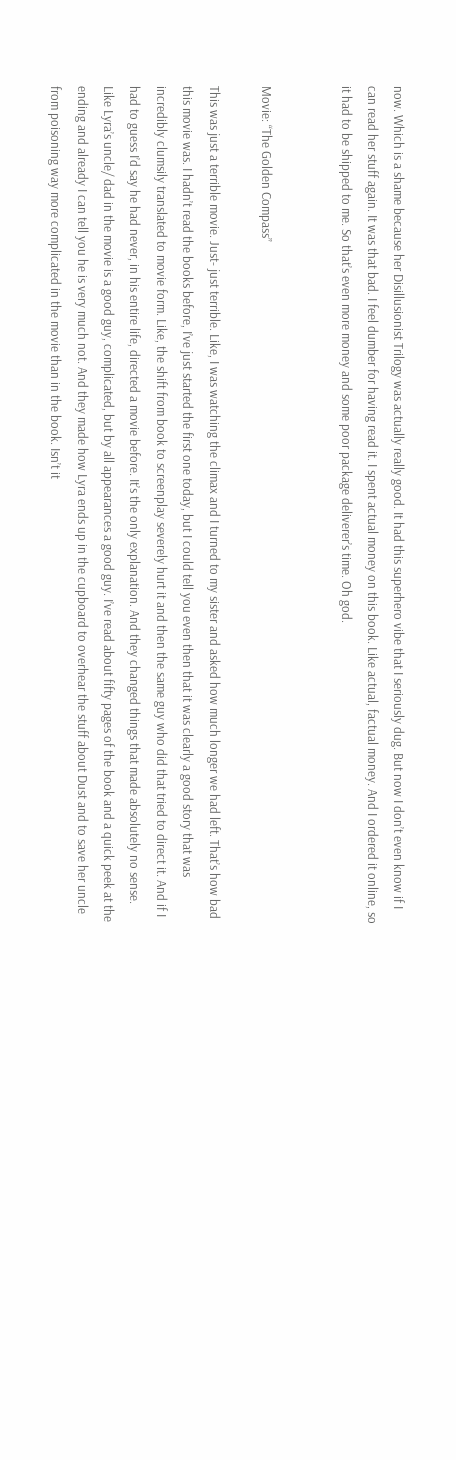now. Which is a shame because her Disillusionist Trilogy was actually really good. It had this superhero vibe that I seriously dug. But now I don’t even know if I can read her stuff again. It was that bad. I feel dumber for having read it. I spent actual money on this book. Like actual, factual money. And I ordered it online, so it had to be shipped to me. So that’s even more money and some poor package deliverer’s time. Oh god.


Movie: “The Golden Compass”

This was just a terrible movie. Just- just terrible. Like, I was watching the climax and I turned to my sister and asked how much longer we had left. That’s how bad this movie was. I hadn’t read the books before, I’ve just started the first one today, but I could tell you even then that it was clearly a good story that was incredibly clumsily translated to movie form. Like, the shift from book to screenplay severely hurt it and then the same guy who did that tried to direct it. And if I had to guess I’d say he had never, in his entire life, directed a movie before. It’s the only explanation. And they changed things that made absolutely no sense. Like Lyra’s uncle/ dad in the movie is a good guy, complicated, but by all appearances a good guy. I’ve read about fifty pages of the book and a quick peek at the ending and already I can tell you he is very much not. And they made how Lyra ends up in the cupboard to overhear the stuff about Dust and to save her uncle from poisoning way more complicated in the movie than in the book. Isn’t it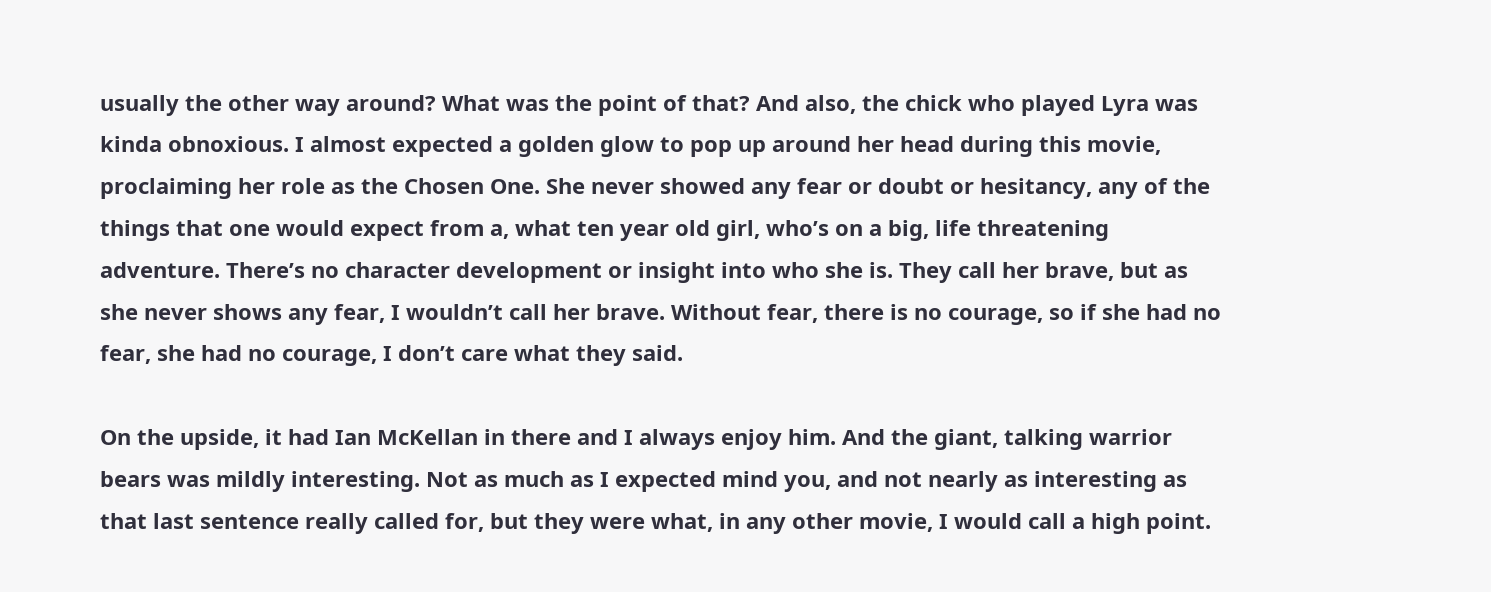usually the other way around? What was the point of that? And also, the chick who played Lyra was kinda obnoxious. I almost expected a golden glow to pop up around her head during this movie, proclaiming her role as the Chosen One. She never showed any fear or doubt or hesitancy, any of the things that one would expect from a, what ten year old girl, who’s on a big, life threatening adventure. There’s no character development or insight into who she is. They call her brave, but as she never shows any fear, I wouldn’t call her brave. Without fear, there is no courage, so if she had no fear, she had no courage, I don’t care what they said.

On the upside, it had Ian McKellan in there and I always enjoy him. And the giant, talking warrior bears was mildly interesting. Not as much as I expected mind you, and not nearly as interesting as that last sentence really called for, but they were what, in any other movie, I would call a high point.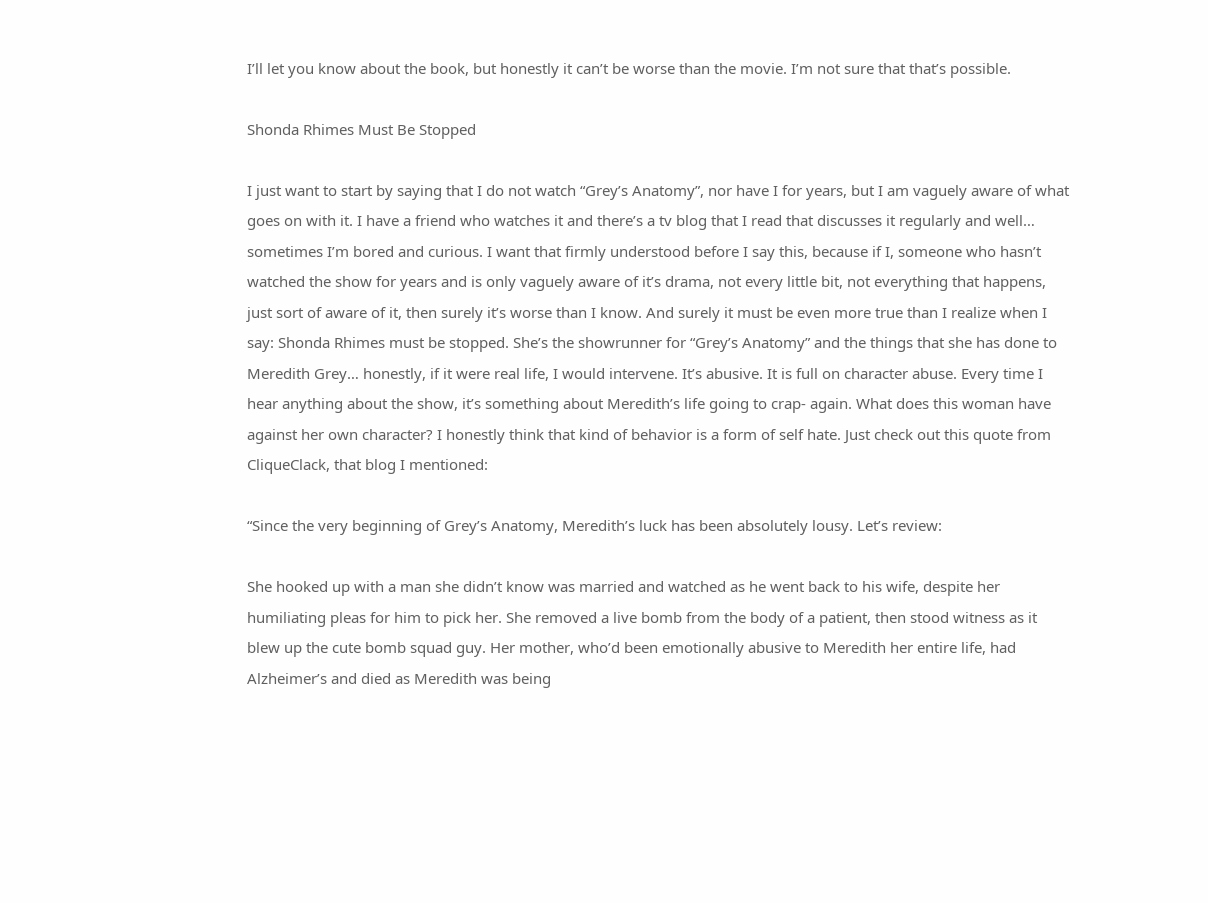I’ll let you know about the book, but honestly it can’t be worse than the movie. I’m not sure that that’s possible.

Shonda Rhimes Must Be Stopped

I just want to start by saying that I do not watch “Grey’s Anatomy”, nor have I for years, but I am vaguely aware of what goes on with it. I have a friend who watches it and there’s a tv blog that I read that discusses it regularly and well… sometimes I’m bored and curious. I want that firmly understood before I say this, because if I, someone who hasn’t watched the show for years and is only vaguely aware of it’s drama, not every little bit, not everything that happens, just sort of aware of it, then surely it’s worse than I know. And surely it must be even more true than I realize when I say: Shonda Rhimes must be stopped. She’s the showrunner for “Grey’s Anatomy” and the things that she has done to Meredith Grey… honestly, if it were real life, I would intervene. It’s abusive. It is full on character abuse. Every time I hear anything about the show, it’s something about Meredith’s life going to crap- again. What does this woman have against her own character? I honestly think that kind of behavior is a form of self hate. Just check out this quote from CliqueClack, that blog I mentioned:

“Since the very beginning of Grey’s Anatomy, Meredith’s luck has been absolutely lousy. Let’s review:

She hooked up with a man she didn’t know was married and watched as he went back to his wife, despite her humiliating pleas for him to pick her. She removed a live bomb from the body of a patient, then stood witness as it blew up the cute bomb squad guy. Her mother, who’d been emotionally abusive to Meredith her entire life, had Alzheimer’s and died as Meredith was being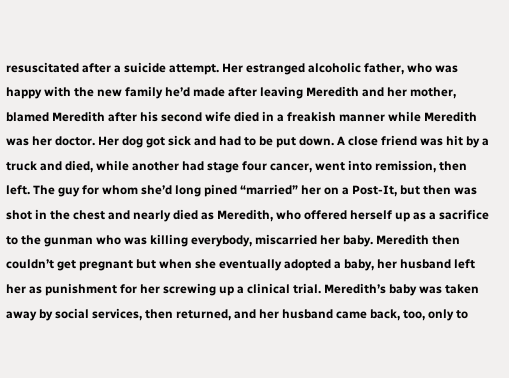resuscitated after a suicide attempt. Her estranged alcoholic father, who was happy with the new family he’d made after leaving Meredith and her mother, blamed Meredith after his second wife died in a freakish manner while Meredith was her doctor. Her dog got sick and had to be put down. A close friend was hit by a truck and died, while another had stage four cancer, went into remission, then left. The guy for whom she’d long pined “married” her on a Post-It, but then was shot in the chest and nearly died as Meredith, who offered herself up as a sacrifice to the gunman who was killing everybody, miscarried her baby. Meredith then couldn’t get pregnant but when she eventually adopted a baby, her husband left her as punishment for her screwing up a clinical trial. Meredith’s baby was taken away by social services, then returned, and her husband came back, too, only to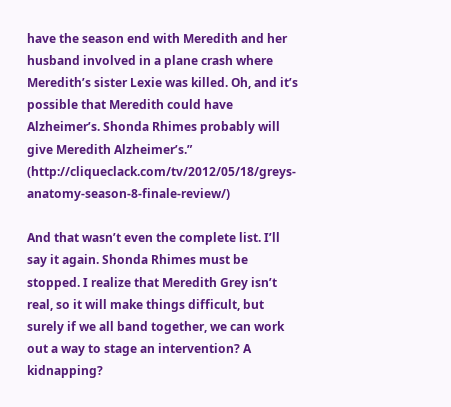have the season end with Meredith and her husband involved in a plane crash where Meredith’s sister Lexie was killed. Oh, and it’s possible that Meredith could have Alzheimer’s. Shonda Rhimes probably will give Meredith Alzheimer’s.” (http://cliqueclack.com/tv/2012/05/18/greys-anatomy-season-8-finale-review/)

And that wasn’t even the complete list. I’ll say it again. Shonda Rhimes must be stopped. I realize that Meredith Grey isn’t real, so it will make things difficult, but surely if we all band together, we can work out a way to stage an intervention? A kidnapping?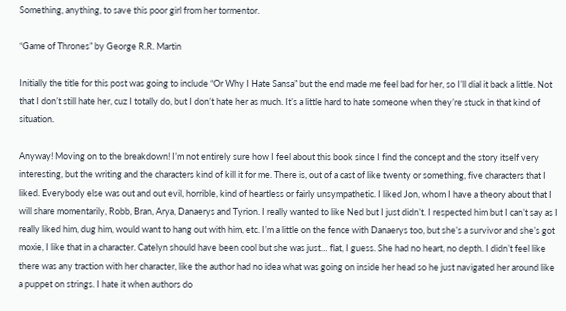Something, anything, to save this poor girl from her tormentor.

“Game of Thrones” by George R.R. Martin

Initially the title for this post was going to include “Or Why I Hate Sansa” but the end made me feel bad for her, so I’ll dial it back a little. Not that I don’t still hate her, cuz I totally do, but I don’t hate her as much. It’s a little hard to hate someone when they’re stuck in that kind of situation.

Anyway! Moving on to the breakdown! I’m not entirely sure how I feel about this book since I find the concept and the story itself very interesting, but the writing and the characters kind of kill it for me. There is, out of a cast of like twenty or something, five characters that I liked. Everybody else was out and out evil, horrible, kind of heartless or fairly unsympathetic. I liked Jon, whom I have a theory about that I will share momentarily, Robb, Bran, Arya, Danaerys and Tyrion. I really wanted to like Ned but I just didn’t. I respected him but I can’t say as I really liked him, dug him, would want to hang out with him, etc. I’m a little on the fence with Danaerys too, but she’s a survivor and she’s got moxie, I like that in a character. Catelyn should have been cool but she was just… flat, I guess. She had no heart, no depth. I didn’t feel like there was any traction with her character, like the author had no idea what was going on inside her head so he just navigated her around like a puppet on strings. I hate it when authors do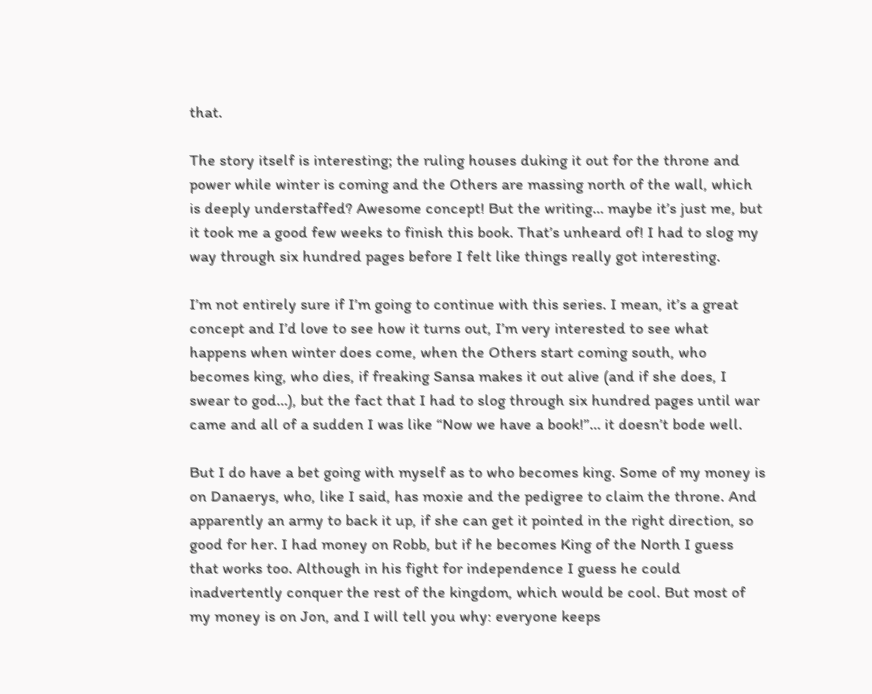that.

The story itself is interesting; the ruling houses duking it out for the throne and power while winter is coming and the Others are massing north of the wall, which is deeply understaffed? Awesome concept! But the writing… maybe it’s just me, but it took me a good few weeks to finish this book. That’s unheard of! I had to slog my way through six hundred pages before I felt like things really got interesting.

I’m not entirely sure if I’m going to continue with this series. I mean, it’s a great concept and I’d love to see how it turns out, I’m very interested to see what happens when winter does come, when the Others start coming south, who becomes king, who dies, if freaking Sansa makes it out alive (and if she does, I swear to god…), but the fact that I had to slog through six hundred pages until war came and all of a sudden I was like “Now we have a book!”… it doesn’t bode well.

But I do have a bet going with myself as to who becomes king. Some of my money is on Danaerys, who, like I said, has moxie and the pedigree to claim the throne. And apparently an army to back it up, if she can get it pointed in the right direction, so good for her. I had money on Robb, but if he becomes King of the North I guess that works too. Although in his fight for independence I guess he could inadvertently conquer the rest of the kingdom, which would be cool. But most of my money is on Jon, and I will tell you why: everyone keeps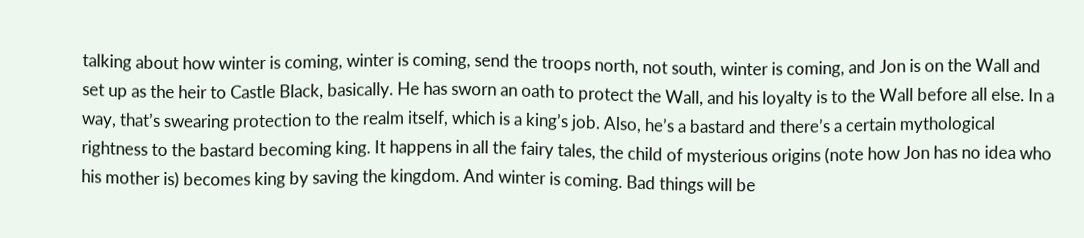talking about how winter is coming, winter is coming, send the troops north, not south, winter is coming, and Jon is on the Wall and set up as the heir to Castle Black, basically. He has sworn an oath to protect the Wall, and his loyalty is to the Wall before all else. In a way, that’s swearing protection to the realm itself, which is a king’s job. Also, he’s a bastard and there’s a certain mythological rightness to the bastard becoming king. It happens in all the fairy tales, the child of mysterious origins (note how Jon has no idea who his mother is) becomes king by saving the kingdom. And winter is coming. Bad things will be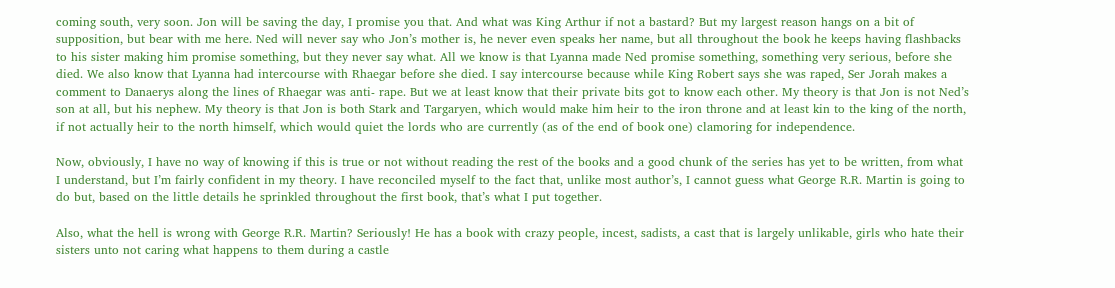coming south, very soon. Jon will be saving the day, I promise you that. And what was King Arthur if not a bastard? But my largest reason hangs on a bit of supposition, but bear with me here. Ned will never say who Jon’s mother is, he never even speaks her name, but all throughout the book he keeps having flashbacks to his sister making him promise something, but they never say what. All we know is that Lyanna made Ned promise something, something very serious, before she died. We also know that Lyanna had intercourse with Rhaegar before she died. I say intercourse because while King Robert says she was raped, Ser Jorah makes a comment to Danaerys along the lines of Rhaegar was anti- rape. But we at least know that their private bits got to know each other. My theory is that Jon is not Ned’s son at all, but his nephew. My theory is that Jon is both Stark and Targaryen, which would make him heir to the iron throne and at least kin to the king of the north, if not actually heir to the north himself, which would quiet the lords who are currently (as of the end of book one) clamoring for independence.

Now, obviously, I have no way of knowing if this is true or not without reading the rest of the books and a good chunk of the series has yet to be written, from what I understand, but I’m fairly confident in my theory. I have reconciled myself to the fact that, unlike most author’s, I cannot guess what George R.R. Martin is going to do but, based on the little details he sprinkled throughout the first book, that’s what I put together.

Also, what the hell is wrong with George R.R. Martin? Seriously! He has a book with crazy people, incest, sadists, a cast that is largely unlikable, girls who hate their sisters unto not caring what happens to them during a castle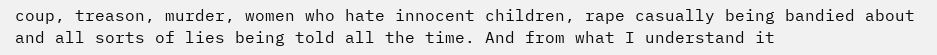coup, treason, murder, women who hate innocent children, rape casually being bandied about and all sorts of lies being told all the time. And from what I understand it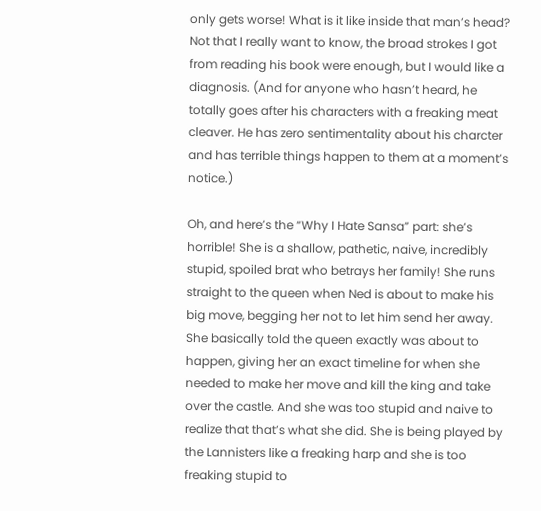only gets worse! What is it like inside that man’s head? Not that I really want to know, the broad strokes I got from reading his book were enough, but I would like a diagnosis. (And for anyone who hasn’t heard, he totally goes after his characters with a freaking meat cleaver. He has zero sentimentality about his charcter and has terrible things happen to them at a moment’s notice.)

Oh, and here’s the “Why I Hate Sansa” part: she’s horrible! She is a shallow, pathetic, naive, incredibly stupid, spoiled brat who betrays her family! She runs straight to the queen when Ned is about to make his big move, begging her not to let him send her away. She basically told the queen exactly was about to happen, giving her an exact timeline for when she needed to make her move and kill the king and take over the castle. And she was too stupid and naive to realize that that’s what she did. She is being played by the Lannisters like a freaking harp and she is too freaking stupid to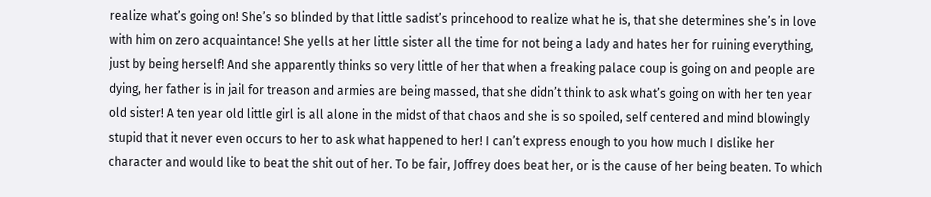realize what’s going on! She’s so blinded by that little sadist’s princehood to realize what he is, that she determines she’s in love with him on zero acquaintance! She yells at her little sister all the time for not being a lady and hates her for ruining everything, just by being herself! And she apparently thinks so very little of her that when a freaking palace coup is going on and people are dying, her father is in jail for treason and armies are being massed, that she didn’t think to ask what’s going on with her ten year old sister! A ten year old little girl is all alone in the midst of that chaos and she is so spoiled, self centered and mind blowingly stupid that it never even occurs to her to ask what happened to her! I can’t express enough to you how much I dislike her character and would like to beat the shit out of her. To be fair, Joffrey does beat her, or is the cause of her being beaten. To which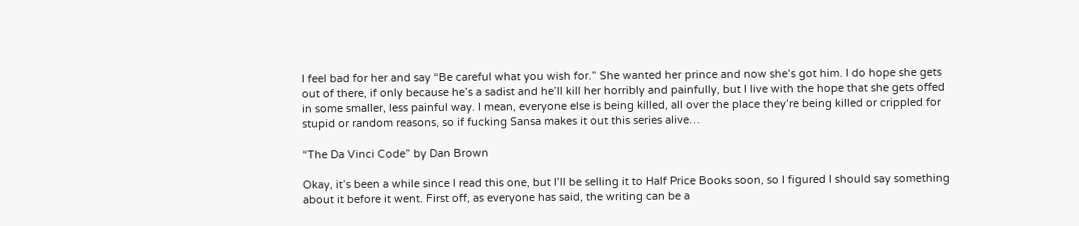I feel bad for her and say “Be careful what you wish for.” She wanted her prince and now she’s got him. I do hope she gets out of there, if only because he’s a sadist and he’ll kill her horribly and painfully, but I live with the hope that she gets offed in some smaller, less painful way. I mean, everyone else is being killed, all over the place they’re being killed or crippled for stupid or random reasons, so if fucking Sansa makes it out this series alive…

“The Da Vinci Code” by Dan Brown

Okay, it’s been a while since I read this one, but I’ll be selling it to Half Price Books soon, so I figured I should say something about it before it went. First off, as everyone has said, the writing can be a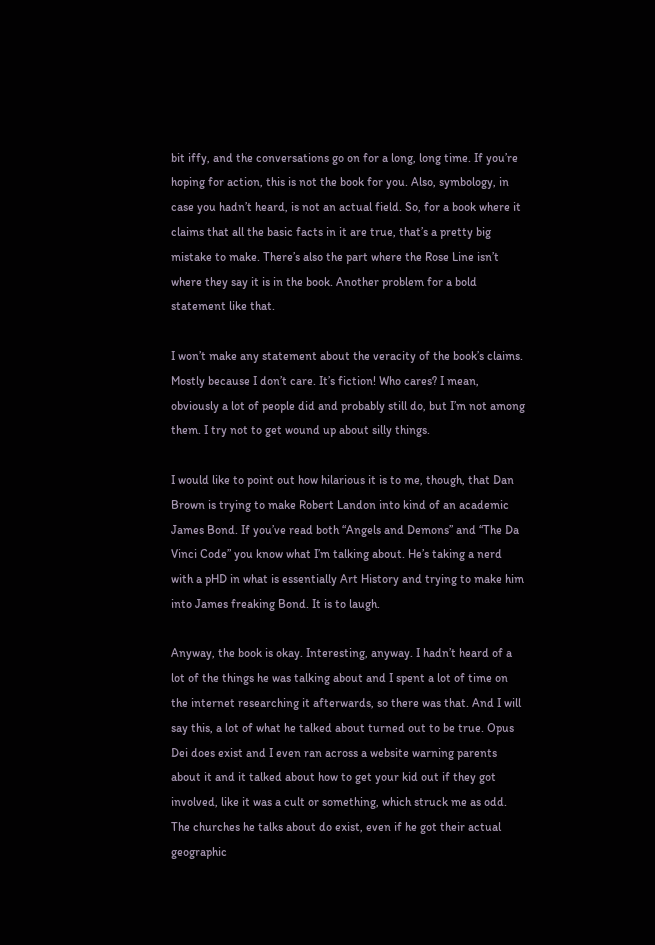bit iffy, and the conversations go on for a long, long time. If you’re hoping for action, this is not the book for you. Also, symbology, in case you hadn’t heard, is not an actual field. So, for a book where it claims that all the basic facts in it are true, that’s a pretty big mistake to make. There’s also the part where the Rose Line isn’t where they say it is in the book. Another problem for a bold statement like that.

I won’t make any statement about the veracity of the book’s claims. Mostly because I don’t care. It’s fiction! Who cares? I mean, obviously a lot of people did and probably still do, but I’m not among them. I try not to get wound up about silly things.

I would like to point out how hilarious it is to me, though, that Dan Brown is trying to make Robert Landon into kind of an academic James Bond. If you’ve read both “Angels and Demons” and “The Da Vinci Code” you know what I’m talking about. He’s taking a nerd with a pHD in what is essentially Art History and trying to make him into James freaking Bond. It is to laugh.

Anyway, the book is okay. Interesting, anyway. I hadn’t heard of a lot of the things he was talking about and I spent a lot of time on the internet researching it afterwards, so there was that. And I will say this, a lot of what he talked about turned out to be true. Opus Dei does exist and I even ran across a website warning parents about it and it talked about how to get your kid out if they got involved, like it was a cult or something, which struck me as odd. The churches he talks about do exist, even if he got their actual geographic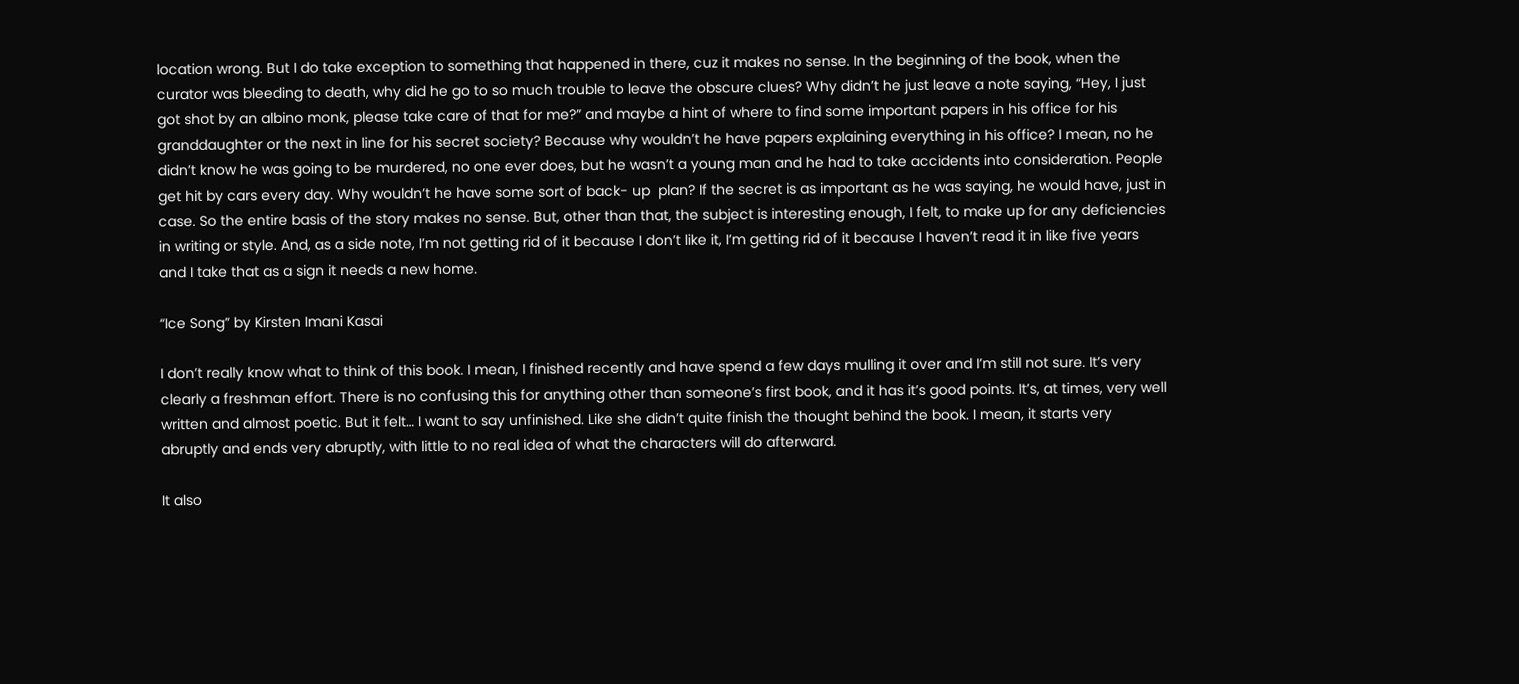location wrong. But I do take exception to something that happened in there, cuz it makes no sense. In the beginning of the book, when the curator was bleeding to death, why did he go to so much trouble to leave the obscure clues? Why didn’t he just leave a note saying, “Hey, I just got shot by an albino monk, please take care of that for me?” and maybe a hint of where to find some important papers in his office for his granddaughter or the next in line for his secret society? Because why wouldn’t he have papers explaining everything in his office? I mean, no he didn’t know he was going to be murdered, no one ever does, but he wasn’t a young man and he had to take accidents into consideration. People get hit by cars every day. Why wouldn’t he have some sort of back- up  plan? If the secret is as important as he was saying, he would have, just in case. So the entire basis of the story makes no sense. But, other than that, the subject is interesting enough, I felt, to make up for any deficiencies in writing or style. And, as a side note, I’m not getting rid of it because I don’t like it, I’m getting rid of it because I haven’t read it in like five years and I take that as a sign it needs a new home.

“Ice Song” by Kirsten Imani Kasai

I don’t really know what to think of this book. I mean, I finished recently and have spend a few days mulling it over and I’m still not sure. It’s very clearly a freshman effort. There is no confusing this for anything other than someone’s first book, and it has it’s good points. It’s, at times, very well written and almost poetic. But it felt… I want to say unfinished. Like she didn’t quite finish the thought behind the book. I mean, it starts very abruptly and ends very abruptly, with little to no real idea of what the characters will do afterward.

It also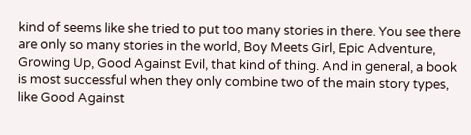kind of seems like she tried to put too many stories in there. You see there are only so many stories in the world, Boy Meets Girl, Epic Adventure, Growing Up, Good Against Evil, that kind of thing. And in general, a book is most successful when they only combine two of the main story types, like Good Against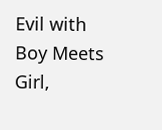Evil with Boy Meets Girl,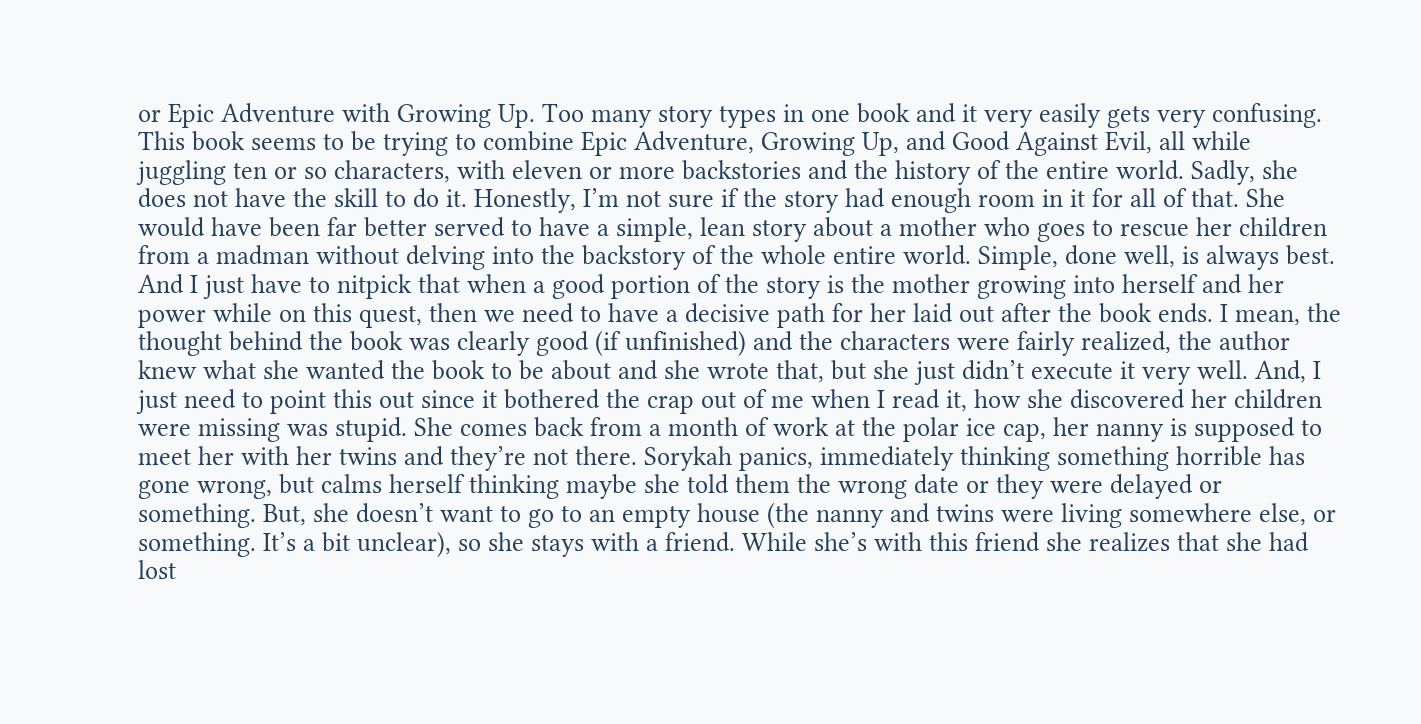or Epic Adventure with Growing Up. Too many story types in one book and it very easily gets very confusing. This book seems to be trying to combine Epic Adventure, Growing Up, and Good Against Evil, all while juggling ten or so characters, with eleven or more backstories and the history of the entire world. Sadly, she does not have the skill to do it. Honestly, I’m not sure if the story had enough room in it for all of that. She would have been far better served to have a simple, lean story about a mother who goes to rescue her children from a madman without delving into the backstory of the whole entire world. Simple, done well, is always best. And I just have to nitpick that when a good portion of the story is the mother growing into herself and her power while on this quest, then we need to have a decisive path for her laid out after the book ends. I mean, the thought behind the book was clearly good (if unfinished) and the characters were fairly realized, the author knew what she wanted the book to be about and she wrote that, but she just didn’t execute it very well. And, I just need to point this out since it bothered the crap out of me when I read it, how she discovered her children were missing was stupid. She comes back from a month of work at the polar ice cap, her nanny is supposed to meet her with her twins and they’re not there. Sorykah panics, immediately thinking something horrible has gone wrong, but calms herself thinking maybe she told them the wrong date or they were delayed or something. But, she doesn’t want to go to an empty house (the nanny and twins were living somewhere else, or something. It’s a bit unclear), so she stays with a friend. While she’s with this friend she realizes that she had lost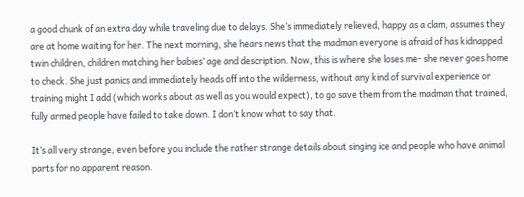a good chunk of an extra day while traveling due to delays. She’s immediately relieved, happy as a clam, assumes they are at home waiting for her. The next morning, she hears news that the madman everyone is afraid of has kidnapped twin children, children matching her babies’ age and description. Now, this is where she loses me- she never goes home to check. She just panics and immediately heads off into the wilderness, without any kind of survival experience or training might I add (which works about as well as you would expect), to go save them from the madman that trained, fully armed people have failed to take down. I don’t know what to say that.

It’s all very strange, even before you include the rather strange details about singing ice and people who have animal parts for no apparent reason.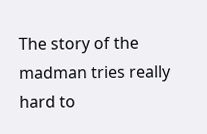The story of the madman tries really hard to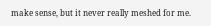make sense, but it never really meshed for me.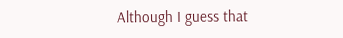Although I guess that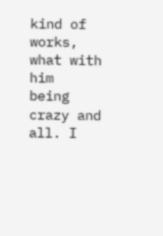kind of works, what with him  being crazy and all. I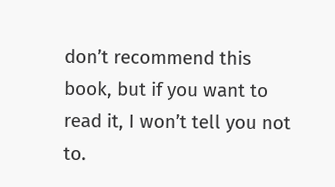don’t recommend this book, but if you want to read it, I won’t tell you not to.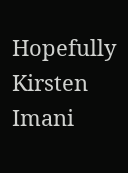Hopefully Kirsten Imani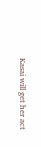Kasai will get her act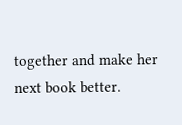together and make her next book better.